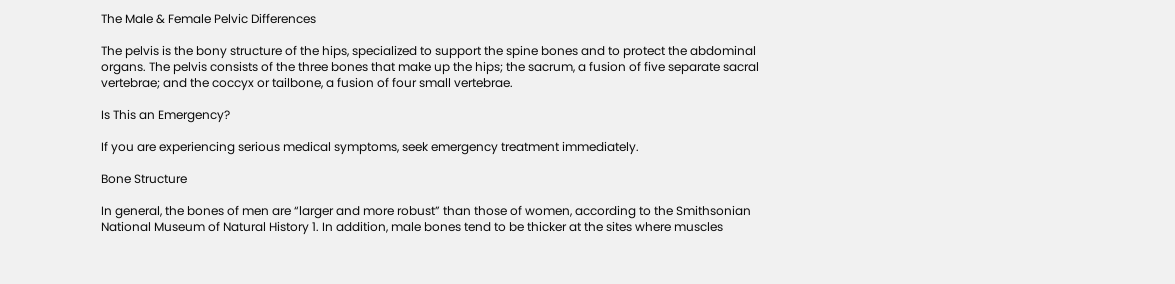The Male & Female Pelvic Differences

The pelvis is the bony structure of the hips, specialized to support the spine bones and to protect the abdominal organs. The pelvis consists of the three bones that make up the hips; the sacrum, a fusion of five separate sacral vertebrae; and the coccyx or tailbone, a fusion of four small vertebrae.

Is This an Emergency?

If you are experiencing serious medical symptoms, seek emergency treatment immediately.

Bone Structure

In general, the bones of men are “larger and more robust” than those of women, according to the Smithsonian National Museum of Natural History 1. In addition, male bones tend to be thicker at the sites where muscles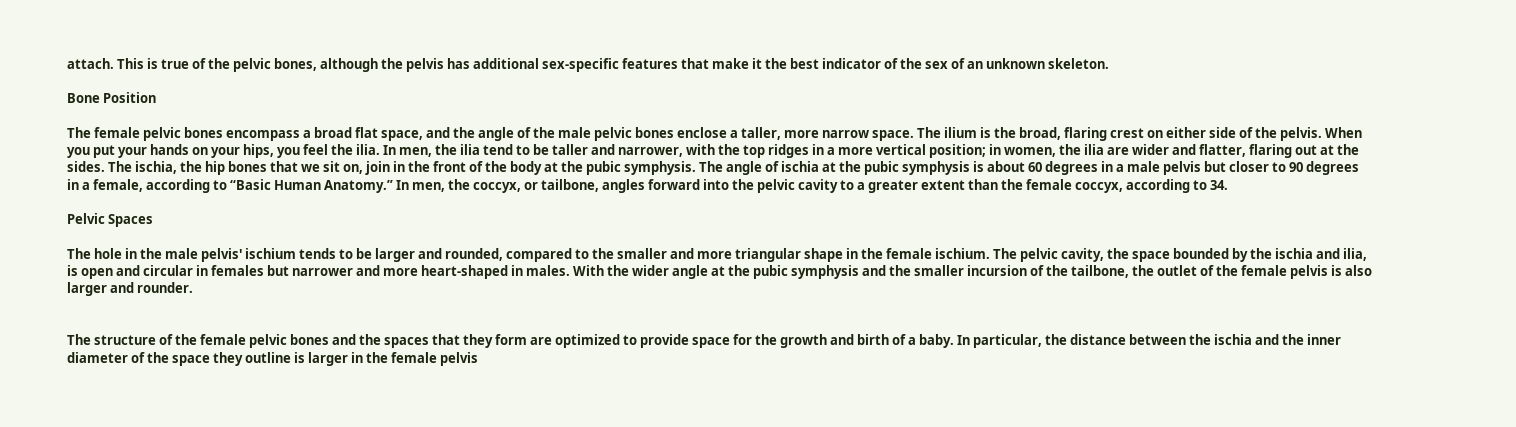attach. This is true of the pelvic bones, although the pelvis has additional sex-specific features that make it the best indicator of the sex of an unknown skeleton.

Bone Position

The female pelvic bones encompass a broad flat space, and the angle of the male pelvic bones enclose a taller, more narrow space. The ilium is the broad, flaring crest on either side of the pelvis. When you put your hands on your hips, you feel the ilia. In men, the ilia tend to be taller and narrower, with the top ridges in a more vertical position; in women, the ilia are wider and flatter, flaring out at the sides. The ischia, the hip bones that we sit on, join in the front of the body at the pubic symphysis. The angle of ischia at the pubic symphysis is about 60 degrees in a male pelvis but closer to 90 degrees in a female, according to “Basic Human Anatomy.” In men, the coccyx, or tailbone, angles forward into the pelvic cavity to a greater extent than the female coccyx, according to 34.

Pelvic Spaces

The hole in the male pelvis' ischium tends to be larger and rounded, compared to the smaller and more triangular shape in the female ischium. The pelvic cavity, the space bounded by the ischia and ilia, is open and circular in females but narrower and more heart-shaped in males. With the wider angle at the pubic symphysis and the smaller incursion of the tailbone, the outlet of the female pelvis is also larger and rounder.


The structure of the female pelvic bones and the spaces that they form are optimized to provide space for the growth and birth of a baby. In particular, the distance between the ischia and the inner diameter of the space they outline is larger in the female pelvis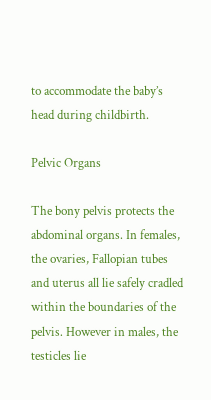to accommodate the baby’s head during childbirth.

Pelvic Organs

The bony pelvis protects the abdominal organs. In females, the ovaries, Fallopian tubes and uterus all lie safely cradled within the boundaries of the pelvis. However in males, the testicles lie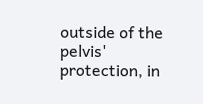outside of the pelvis' protection, in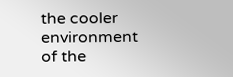the cooler environment of the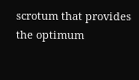scrotum that provides the optimum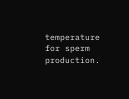temperature for sperm production.